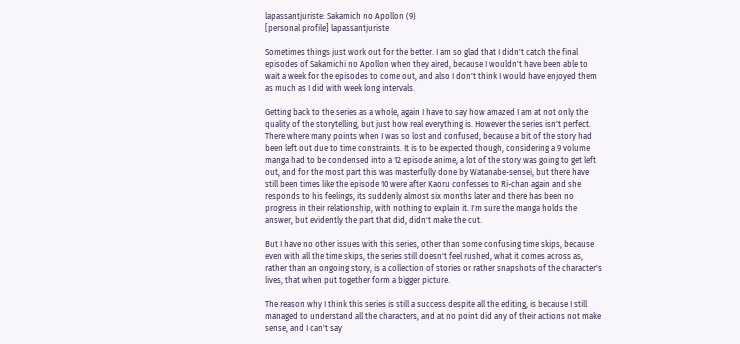lapassantjuriste: Sakamich no Apollon (9)
[personal profile] lapassantjuriste

Sometimes things just work out for the better. I am so glad that I didn't catch the final episodes of Sakamichi no Apollon when they aired, because I wouldn't have been able to wait a week for the episodes to come out, and also I don't think I would have enjoyed them as much as I did with week long intervals.

Getting back to the series as a whole, again I have to say how amazed I am at not only the quality of the storytelling, but just how real everything is. However the series isn't perfect. There where many points when I was so lost and confused, because a bit of the story had been left out due to time constraints. It is to be expected though, considering a 9 volume manga had to be condensed into a 12 episode anime, a lot of the story was going to get left out, and for the most part this was masterfully done by Watanabe-sensei, but there have still been times like the episode 10 were after Kaoru confesses to Ri-chan again and she responds to his feelings, its suddenly almost six months later and there has been no progress in their relationship, with nothing to explain it. I'm sure the manga holds the answer, but evidently the part that did, didn't make the cut.

But I have no other issues with this series, other than some confusing time skips, because even with all the time skips, the series still doesn't feel rushed, what it comes across as, rather than an ongoing story, is a collection of stories or rather snapshots of the character's lives, that when put together form a bigger picture.

The reason why I think this series is still a success despite all the editing, is because I still managed to understand all the characters, and at no point did any of their actions not make sense, and I can't say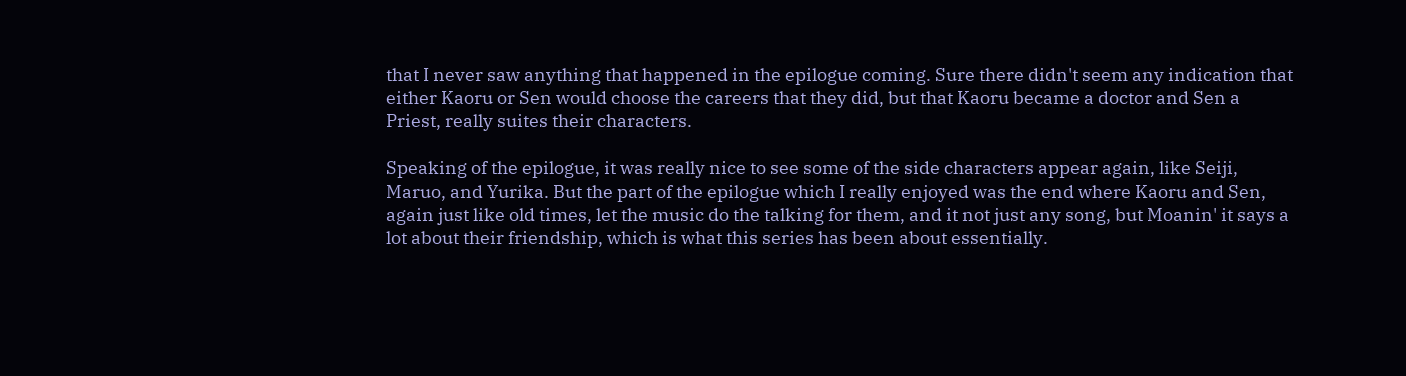that I never saw anything that happened in the epilogue coming. Sure there didn't seem any indication that either Kaoru or Sen would choose the careers that they did, but that Kaoru became a doctor and Sen a Priest, really suites their characters.

Speaking of the epilogue, it was really nice to see some of the side characters appear again, like Seiji, Maruo, and Yurika. But the part of the epilogue which I really enjoyed was the end where Kaoru and Sen, again just like old times, let the music do the talking for them, and it not just any song, but Moanin' it says a lot about their friendship, which is what this series has been about essentially.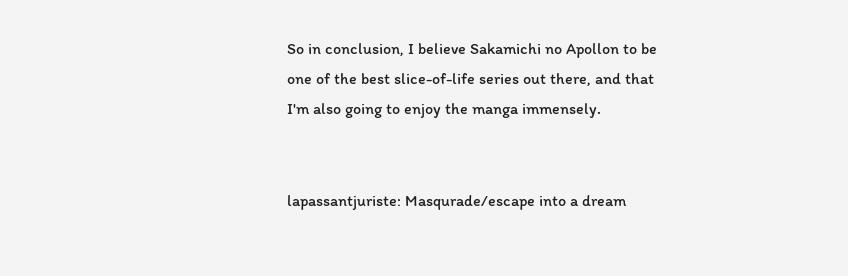So in conclusion, I believe Sakamichi no Apollon to be one of the best slice-of-life series out there, and that I'm also going to enjoy the manga immensely.


lapassantjuriste: Masqurade/escape into a dream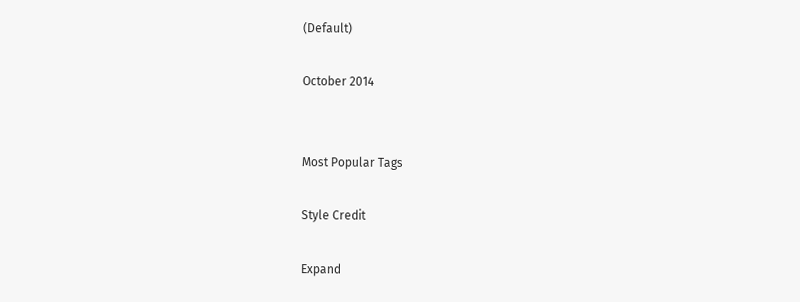(Default)

October 2014


Most Popular Tags

Style Credit

Expand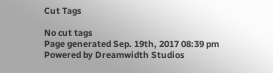Cut Tags

No cut tags
Page generated Sep. 19th, 2017 08:39 pm
Powered by Dreamwidth Studios